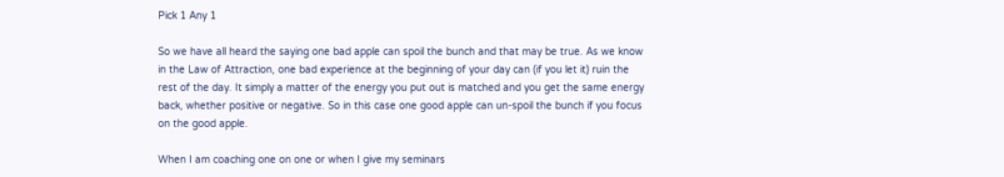Pick 1 Any 1

So we have all heard the saying one bad apple can spoil the bunch and that may be true. As we know in the Law of Attraction, one bad experience at the beginning of your day can (if you let it) ruin the rest of the day. It simply a matter of the energy you put out is matched and you get the same energy back, whether positive or negative. So in this case one good apple can un-spoil the bunch if you focus on the good apple.

When I am coaching one on one or when I give my seminars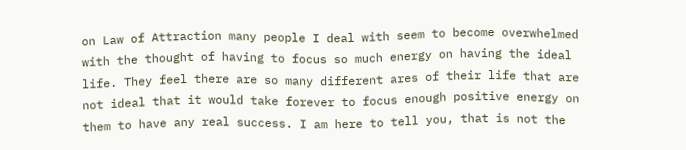on Law of Attraction many people I deal with seem to become overwhelmed with the thought of having to focus so much energy on having the ideal life. They feel there are so many different ares of their life that are not ideal that it would take forever to focus enough positive energy on them to have any real success. I am here to tell you, that is not the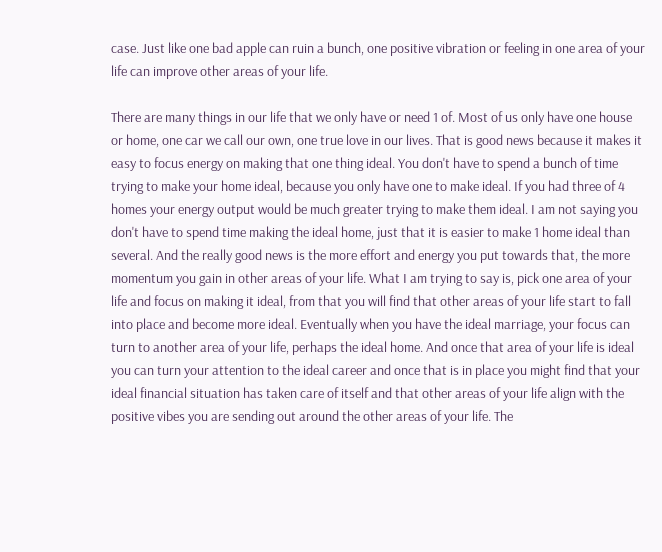case. Just like one bad apple can ruin a bunch, one positive vibration or feeling in one area of your life can improve other areas of your life.

There are many things in our life that we only have or need 1 of. Most of us only have one house or home, one car we call our own, one true love in our lives. That is good news because it makes it easy to focus energy on making that one thing ideal. You don't have to spend a bunch of time trying to make your home ideal, because you only have one to make ideal. If you had three of 4 homes your energy output would be much greater trying to make them ideal. I am not saying you don't have to spend time making the ideal home, just that it is easier to make 1 home ideal than several. And the really good news is the more effort and energy you put towards that, the more momentum you gain in other areas of your life. What I am trying to say is, pick one area of your life and focus on making it ideal, from that you will find that other areas of your life start to fall into place and become more ideal. Eventually when you have the ideal marriage, your focus can turn to another area of your life, perhaps the ideal home. And once that area of your life is ideal you can turn your attention to the ideal career and once that is in place you might find that your ideal financial situation has taken care of itself and that other areas of your life align with the positive vibes you are sending out around the other areas of your life. The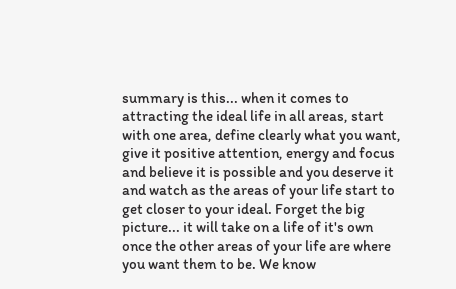summary is this... when it comes to attracting the ideal life in all areas, start with one area, define clearly what you want, give it positive attention, energy and focus and believe it is possible and you deserve it and watch as the areas of your life start to get closer to your ideal. Forget the big picture... it will take on a life of it's own once the other areas of your life are where you want them to be. We know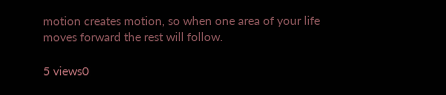motion creates motion, so when one area of your life moves forward the rest will follow.

5 views0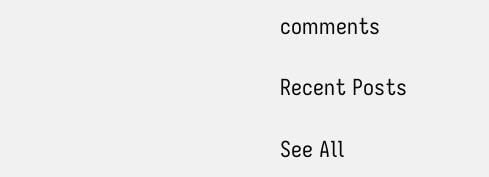comments

Recent Posts

See All